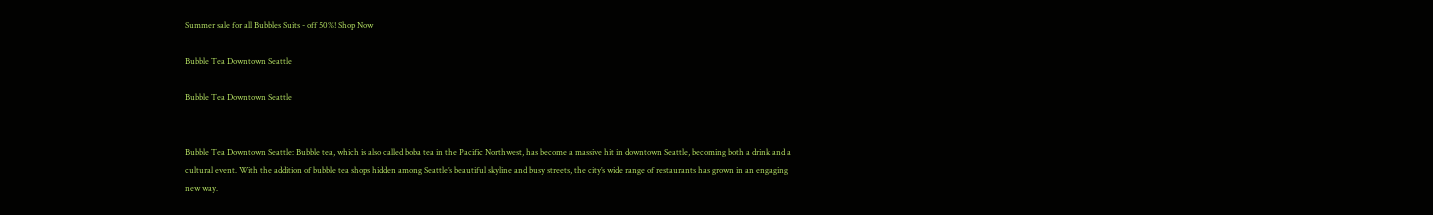Summer sale for all Bubbles Suits - off 50%! Shop Now

Bubble Tea Downtown Seattle

Bubble Tea Downtown Seattle


Bubble Tea Downtown Seattle: Bubble tea, which is also called boba tea in the Pacific Northwest, has become a massive hit in downtown Seattle, becoming both a drink and a cultural event. With the addition of bubble tea shops hidden among Seattle’s beautiful skyline and busy streets, the city’s wide range of restaurants has grown in an engaging new way.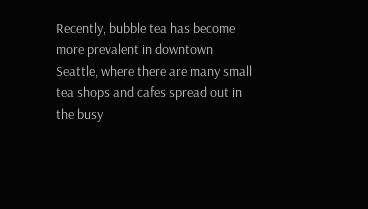Recently, bubble tea has become more prevalent in downtown Seattle, where there are many small tea shops and cafes spread out in the busy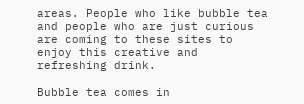areas. People who like bubble tea and people who are just curious are coming to these sites to enjoy this creative and refreshing drink.

Bubble tea comes in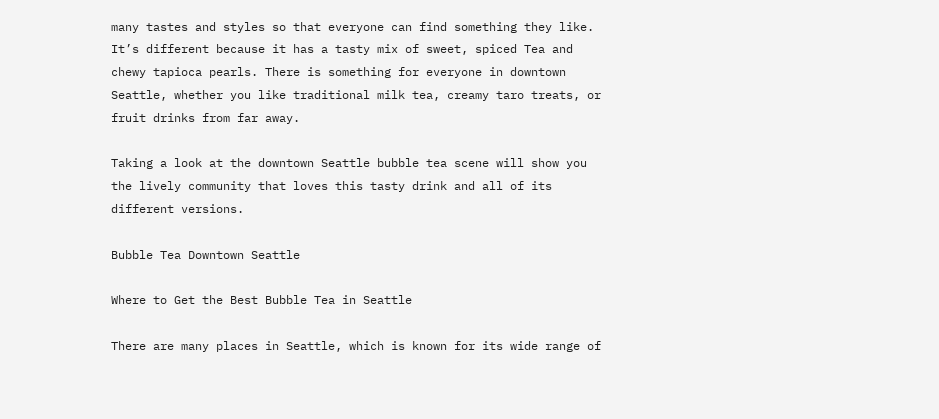many tastes and styles so that everyone can find something they like. It’s different because it has a tasty mix of sweet, spiced Tea and chewy tapioca pearls. There is something for everyone in downtown Seattle, whether you like traditional milk tea, creamy taro treats, or fruit drinks from far away.

Taking a look at the downtown Seattle bubble tea scene will show you the lively community that loves this tasty drink and all of its different versions.

Bubble Tea Downtown Seattle

Where to Get the Best Bubble Tea in Seattle

There are many places in Seattle, which is known for its wide range of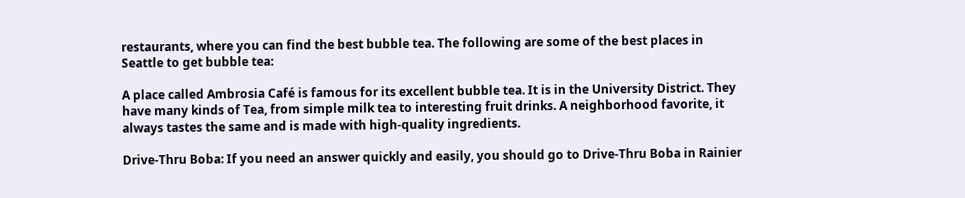restaurants, where you can find the best bubble tea. The following are some of the best places in Seattle to get bubble tea:

A place called Ambrosia Café is famous for its excellent bubble tea. It is in the University District. They have many kinds of Tea, from simple milk tea to interesting fruit drinks. A neighborhood favorite, it always tastes the same and is made with high-quality ingredients.

Drive-Thru Boba: If you need an answer quickly and easily, you should go to Drive-Thru Boba in Rainier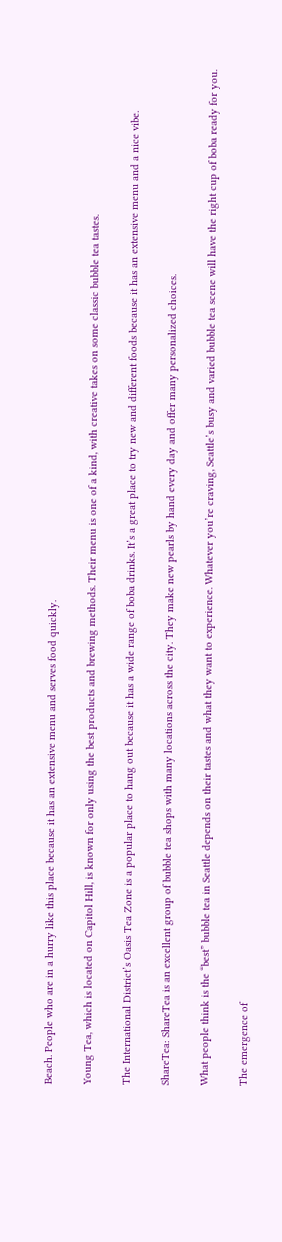Beach. People who are in a hurry like this place because it has an extensive menu and serves food quickly.

Young Tea, which is located on Capitol Hill, is known for only using the best products and brewing methods. Their menu is one of a kind, with creative takes on some classic bubble tea tastes.

The International District’s Oasis Tea Zone is a popular place to hang out because it has a wide range of boba drinks. It’s a great place to try new and different foods because it has an extensive menu and a nice vibe.

ShareTea: ShareTea is an excellent group of bubble tea shops with many locations across the city. They make new pearls by hand every day and offer many personalized choices.

What people think is the “best” bubble tea in Seattle depends on their tastes and what they want to experience. Whatever you’re craving, Seattle’s busy and varied bubble tea scene will have the right cup of boba ready for you.

The emergence of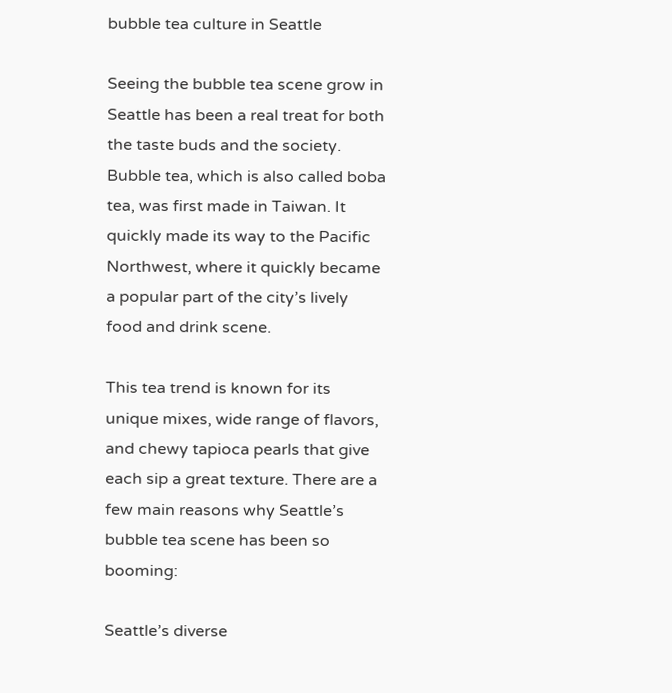bubble tea culture in Seattle

Seeing the bubble tea scene grow in Seattle has been a real treat for both the taste buds and the society. Bubble tea, which is also called boba tea, was first made in Taiwan. It quickly made its way to the Pacific Northwest, where it quickly became a popular part of the city’s lively food and drink scene.

This tea trend is known for its unique mixes, wide range of flavors, and chewy tapioca pearls that give each sip a great texture. There are a few main reasons why Seattle’s bubble tea scene has been so booming:

Seattle’s diverse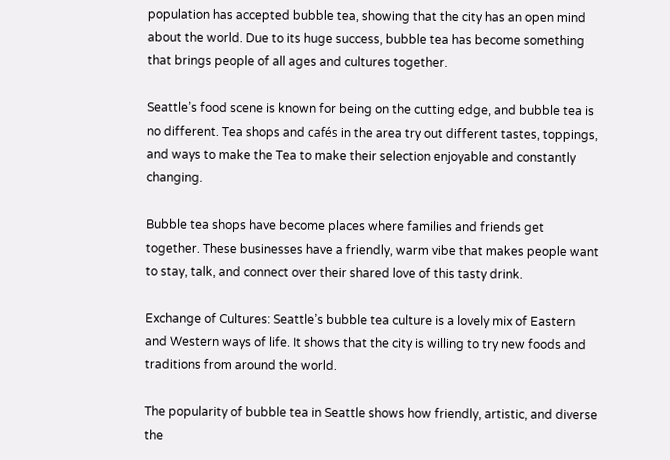population has accepted bubble tea, showing that the city has an open mind about the world. Due to its huge success, bubble tea has become something that brings people of all ages and cultures together.

Seattle’s food scene is known for being on the cutting edge, and bubble tea is no different. Tea shops and cafés in the area try out different tastes, toppings, and ways to make the Tea to make their selection enjoyable and constantly changing.

Bubble tea shops have become places where families and friends get together. These businesses have a friendly, warm vibe that makes people want to stay, talk, and connect over their shared love of this tasty drink.

Exchange of Cultures: Seattle’s bubble tea culture is a lovely mix of Eastern and Western ways of life. It shows that the city is willing to try new foods and traditions from around the world.

The popularity of bubble tea in Seattle shows how friendly, artistic, and diverse the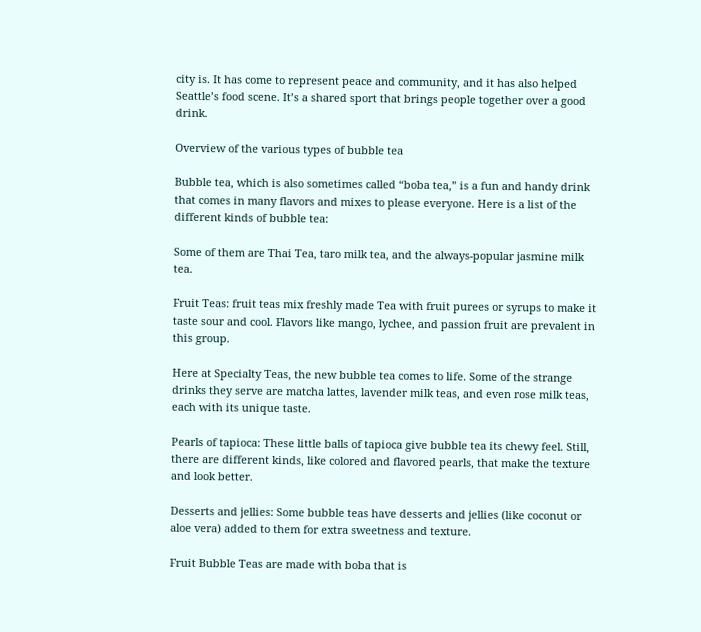city is. It has come to represent peace and community, and it has also helped Seattle’s food scene. It’s a shared sport that brings people together over a good drink.

Overview of the various types of bubble tea

Bubble tea, which is also sometimes called “boba tea,” is a fun and handy drink that comes in many flavors and mixes to please everyone. Here is a list of the different kinds of bubble tea:

Some of them are Thai Tea, taro milk tea, and the always-popular jasmine milk tea.

Fruit Teas: fruit teas mix freshly made Tea with fruit purees or syrups to make it taste sour and cool. Flavors like mango, lychee, and passion fruit are prevalent in this group.

Here at Specialty Teas, the new bubble tea comes to life. Some of the strange drinks they serve are matcha lattes, lavender milk teas, and even rose milk teas, each with its unique taste.

Pearls of tapioca: These little balls of tapioca give bubble tea its chewy feel. Still, there are different kinds, like colored and flavored pearls, that make the texture and look better.

Desserts and jellies: Some bubble teas have desserts and jellies (like coconut or aloe vera) added to them for extra sweetness and texture.

Fruit Bubble Teas are made with boba that is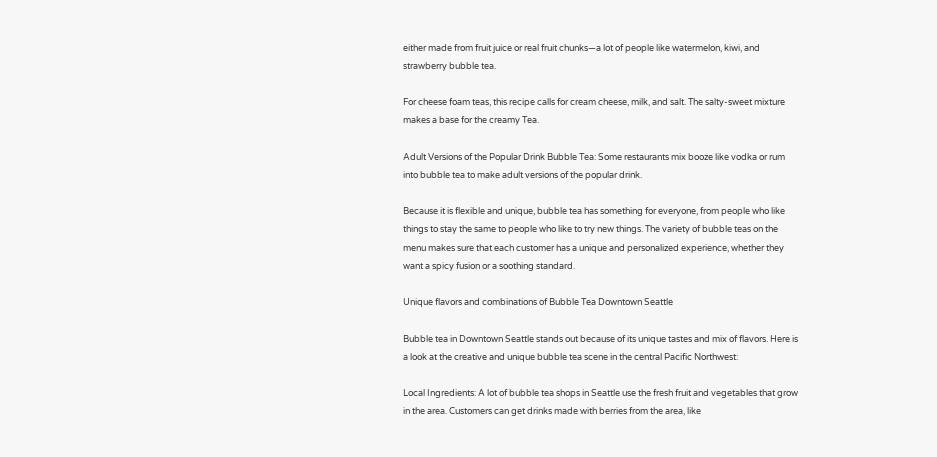either made from fruit juice or real fruit chunks—a lot of people like watermelon, kiwi, and strawberry bubble tea.

For cheese foam teas, this recipe calls for cream cheese, milk, and salt. The salty-sweet mixture makes a base for the creamy Tea.

Adult Versions of the Popular Drink Bubble Tea: Some restaurants mix booze like vodka or rum into bubble tea to make adult versions of the popular drink.

Because it is flexible and unique, bubble tea has something for everyone, from people who like things to stay the same to people who like to try new things. The variety of bubble teas on the menu makes sure that each customer has a unique and personalized experience, whether they want a spicy fusion or a soothing standard.

Unique flavors and combinations of Bubble Tea Downtown Seattle

Bubble tea in Downtown Seattle stands out because of its unique tastes and mix of flavors. Here is a look at the creative and unique bubble tea scene in the central Pacific Northwest:

Local Ingredients: A lot of bubble tea shops in Seattle use the fresh fruit and vegetables that grow in the area. Customers can get drinks made with berries from the area, like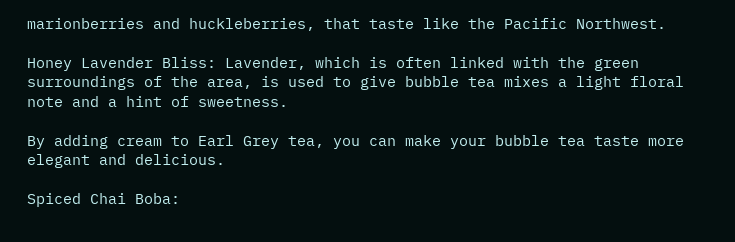marionberries and huckleberries, that taste like the Pacific Northwest.

Honey Lavender Bliss: Lavender, which is often linked with the green surroundings of the area, is used to give bubble tea mixes a light floral note and a hint of sweetness.

By adding cream to Earl Grey tea, you can make your bubble tea taste more elegant and delicious.

Spiced Chai Boba: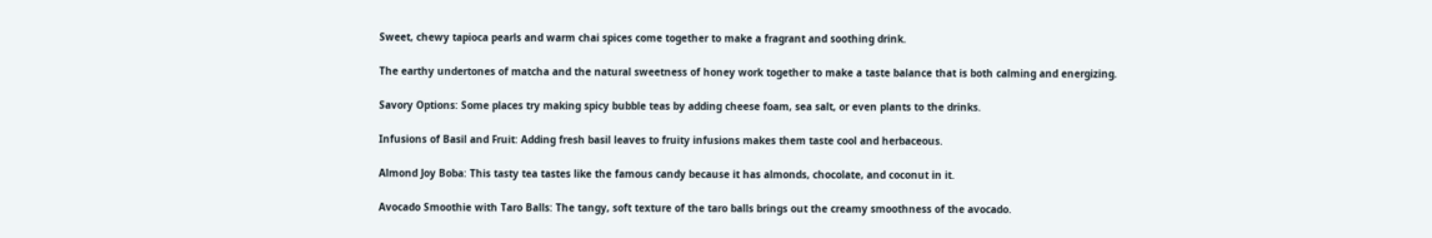Sweet, chewy tapioca pearls and warm chai spices come together to make a fragrant and soothing drink.

The earthy undertones of matcha and the natural sweetness of honey work together to make a taste balance that is both calming and energizing.

Savory Options: Some places try making spicy bubble teas by adding cheese foam, sea salt, or even plants to the drinks.

Infusions of Basil and Fruit: Adding fresh basil leaves to fruity infusions makes them taste cool and herbaceous.

Almond Joy Boba: This tasty tea tastes like the famous candy because it has almonds, chocolate, and coconut in it.

Avocado Smoothie with Taro Balls: The tangy, soft texture of the taro balls brings out the creamy smoothness of the avocado.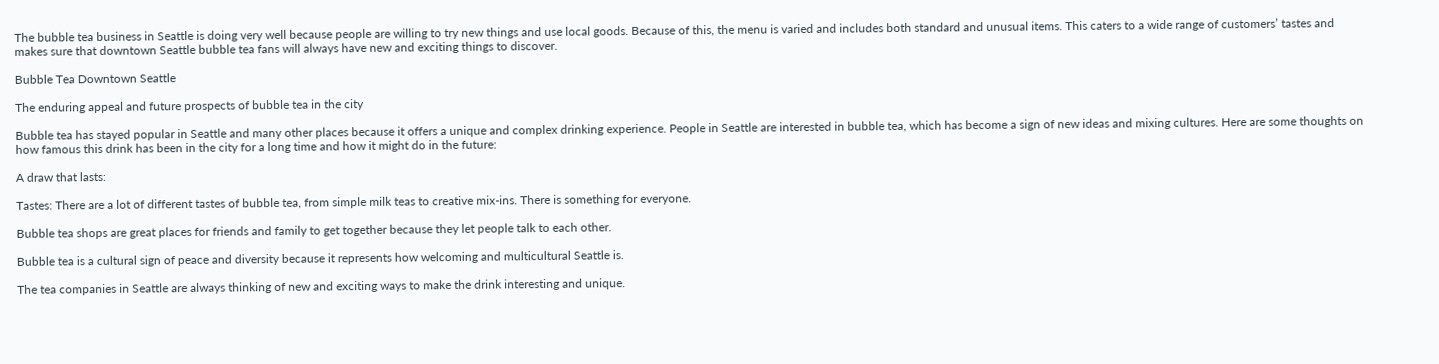The bubble tea business in Seattle is doing very well because people are willing to try new things and use local goods. Because of this, the menu is varied and includes both standard and unusual items. This caters to a wide range of customers’ tastes and makes sure that downtown Seattle bubble tea fans will always have new and exciting things to discover.

Bubble Tea Downtown Seattle

The enduring appeal and future prospects of bubble tea in the city

Bubble tea has stayed popular in Seattle and many other places because it offers a unique and complex drinking experience. People in Seattle are interested in bubble tea, which has become a sign of new ideas and mixing cultures. Here are some thoughts on how famous this drink has been in the city for a long time and how it might do in the future:

A draw that lasts:

Tastes: There are a lot of different tastes of bubble tea, from simple milk teas to creative mix-ins. There is something for everyone.

Bubble tea shops are great places for friends and family to get together because they let people talk to each other.

Bubble tea is a cultural sign of peace and diversity because it represents how welcoming and multicultural Seattle is.

The tea companies in Seattle are always thinking of new and exciting ways to make the drink interesting and unique.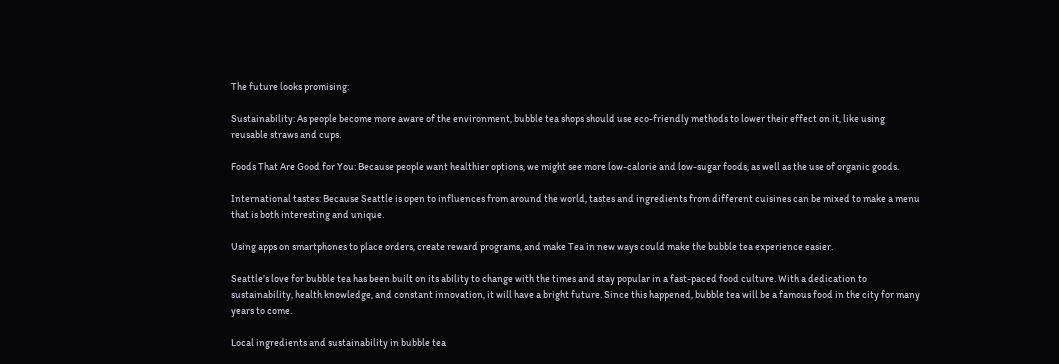The future looks promising:

Sustainability: As people become more aware of the environment, bubble tea shops should use eco-friendly methods to lower their effect on it, like using reusable straws and cups.

Foods That Are Good for You: Because people want healthier options, we might see more low-calorie and low-sugar foods, as well as the use of organic goods.

International tastes: Because Seattle is open to influences from around the world, tastes and ingredients from different cuisines can be mixed to make a menu that is both interesting and unique.

Using apps on smartphones to place orders, create reward programs, and make Tea in new ways could make the bubble tea experience easier.

Seattle’s love for bubble tea has been built on its ability to change with the times and stay popular in a fast-paced food culture. With a dedication to sustainability, health knowledge, and constant innovation, it will have a bright future. Since this happened, bubble tea will be a famous food in the city for many years to come.

Local ingredients and sustainability in bubble tea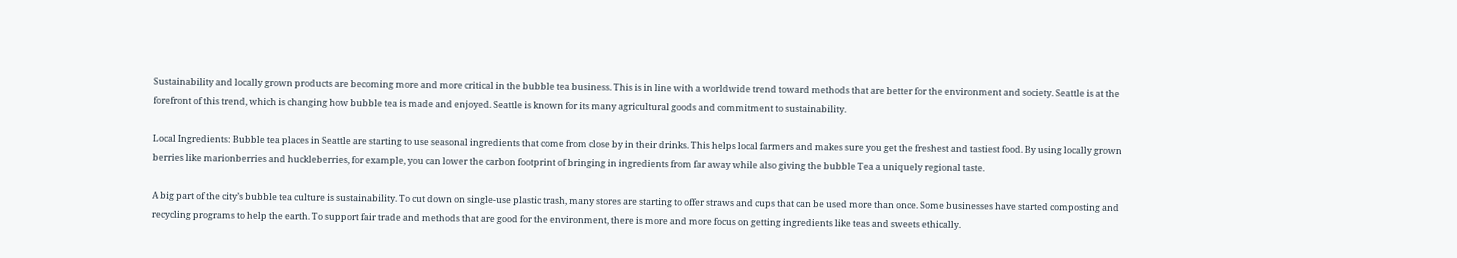Sustainability and locally grown products are becoming more and more critical in the bubble tea business. This is in line with a worldwide trend toward methods that are better for the environment and society. Seattle is at the forefront of this trend, which is changing how bubble tea is made and enjoyed. Seattle is known for its many agricultural goods and commitment to sustainability.

Local Ingredients: Bubble tea places in Seattle are starting to use seasonal ingredients that come from close by in their drinks. This helps local farmers and makes sure you get the freshest and tastiest food. By using locally grown berries like marionberries and huckleberries, for example, you can lower the carbon footprint of bringing in ingredients from far away while also giving the bubble Tea a uniquely regional taste.

A big part of the city’s bubble tea culture is sustainability. To cut down on single-use plastic trash, many stores are starting to offer straws and cups that can be used more than once. Some businesses have started composting and recycling programs to help the earth. To support fair trade and methods that are good for the environment, there is more and more focus on getting ingredients like teas and sweets ethically.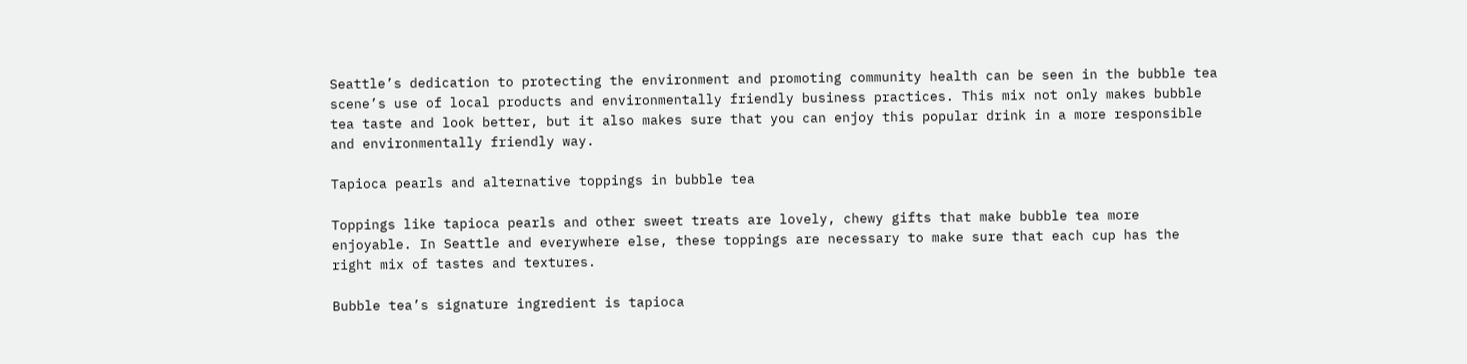Seattle’s dedication to protecting the environment and promoting community health can be seen in the bubble tea scene’s use of local products and environmentally friendly business practices. This mix not only makes bubble tea taste and look better, but it also makes sure that you can enjoy this popular drink in a more responsible and environmentally friendly way.

Tapioca pearls and alternative toppings in bubble tea

Toppings like tapioca pearls and other sweet treats are lovely, chewy gifts that make bubble tea more enjoyable. In Seattle and everywhere else, these toppings are necessary to make sure that each cup has the right mix of tastes and textures.

Bubble tea’s signature ingredient is tapioca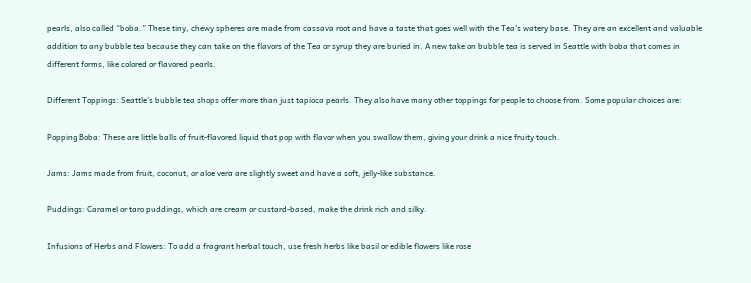pearls, also called “boba.” These tiny, chewy spheres are made from cassava root and have a taste that goes well with the Tea’s watery base. They are an excellent and valuable addition to any bubble tea because they can take on the flavors of the Tea or syrup they are buried in. A new take on bubble tea is served in Seattle with boba that comes in different forms, like colored or flavored pearls.

Different Toppings: Seattle’s bubble tea shops offer more than just tapioca pearls. They also have many other toppings for people to choose from. Some popular choices are:

Popping Boba: These are little balls of fruit-flavored liquid that pop with flavor when you swallow them, giving your drink a nice fruity touch.

Jams: Jams made from fruit, coconut, or aloe vera are slightly sweet and have a soft, jelly-like substance.

Puddings: Caramel or taro puddings, which are cream or custard-based, make the drink rich and silky.

Infusions of Herbs and Flowers: To add a fragrant herbal touch, use fresh herbs like basil or edible flowers like rose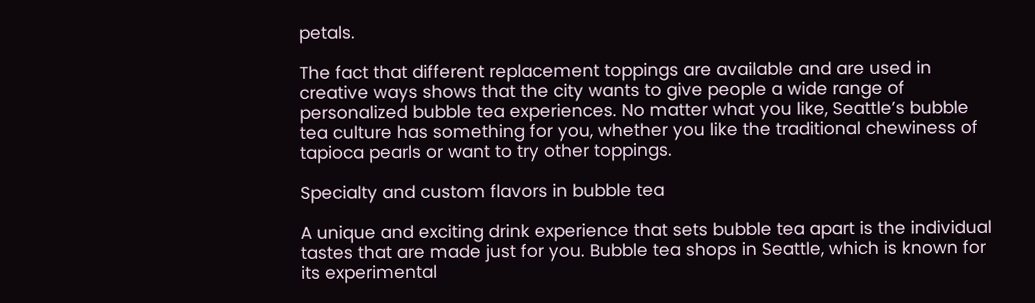petals.

The fact that different replacement toppings are available and are used in creative ways shows that the city wants to give people a wide range of personalized bubble tea experiences. No matter what you like, Seattle’s bubble tea culture has something for you, whether you like the traditional chewiness of tapioca pearls or want to try other toppings.

Specialty and custom flavors in bubble tea

A unique and exciting drink experience that sets bubble tea apart is the individual tastes that are made just for you. Bubble tea shops in Seattle, which is known for its experimental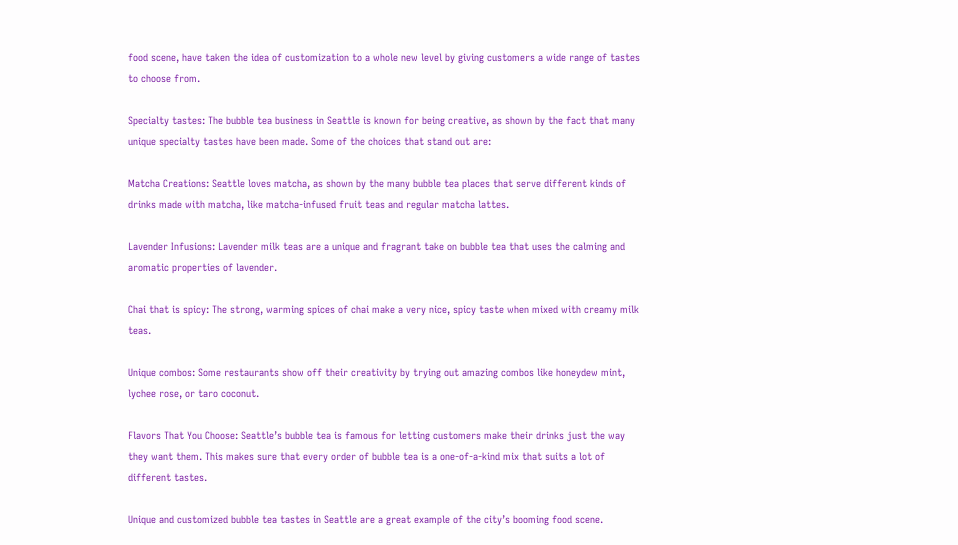food scene, have taken the idea of customization to a whole new level by giving customers a wide range of tastes to choose from.

Specialty tastes: The bubble tea business in Seattle is known for being creative, as shown by the fact that many unique specialty tastes have been made. Some of the choices that stand out are:

Matcha Creations: Seattle loves matcha, as shown by the many bubble tea places that serve different kinds of drinks made with matcha, like matcha-infused fruit teas and regular matcha lattes.

Lavender Infusions: Lavender milk teas are a unique and fragrant take on bubble tea that uses the calming and aromatic properties of lavender.

Chai that is spicy: The strong, warming spices of chai make a very nice, spicy taste when mixed with creamy milk teas.

Unique combos: Some restaurants show off their creativity by trying out amazing combos like honeydew mint, lychee rose, or taro coconut.

Flavors That You Choose: Seattle’s bubble tea is famous for letting customers make their drinks just the way they want them. This makes sure that every order of bubble tea is a one-of-a-kind mix that suits a lot of different tastes.

Unique and customized bubble tea tastes in Seattle are a great example of the city’s booming food scene.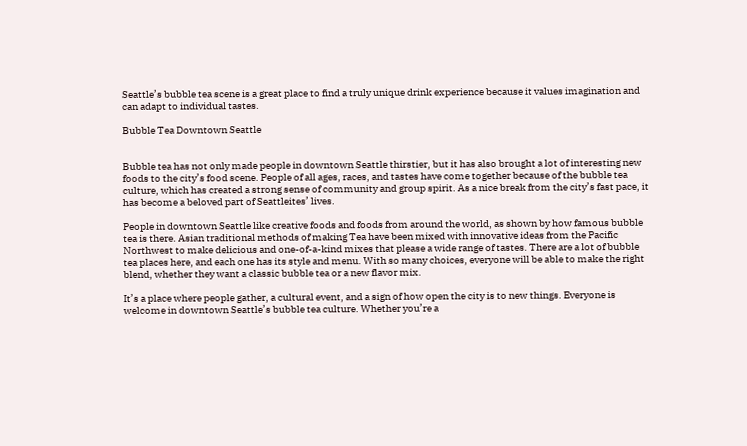Seattle’s bubble tea scene is a great place to find a truly unique drink experience because it values imagination and can adapt to individual tastes.

Bubble Tea Downtown Seattle


Bubble tea has not only made people in downtown Seattle thirstier, but it has also brought a lot of interesting new foods to the city’s food scene. People of all ages, races, and tastes have come together because of the bubble tea culture, which has created a strong sense of community and group spirit. As a nice break from the city’s fast pace, it has become a beloved part of Seattleites’ lives.

People in downtown Seattle like creative foods and foods from around the world, as shown by how famous bubble tea is there. Asian traditional methods of making Tea have been mixed with innovative ideas from the Pacific Northwest to make delicious and one-of-a-kind mixes that please a wide range of tastes. There are a lot of bubble tea places here, and each one has its style and menu. With so many choices, everyone will be able to make the right blend, whether they want a classic bubble tea or a new flavor mix.

It’s a place where people gather, a cultural event, and a sign of how open the city is to new things. Everyone is welcome in downtown Seattle’s bubble tea culture. Whether you’re a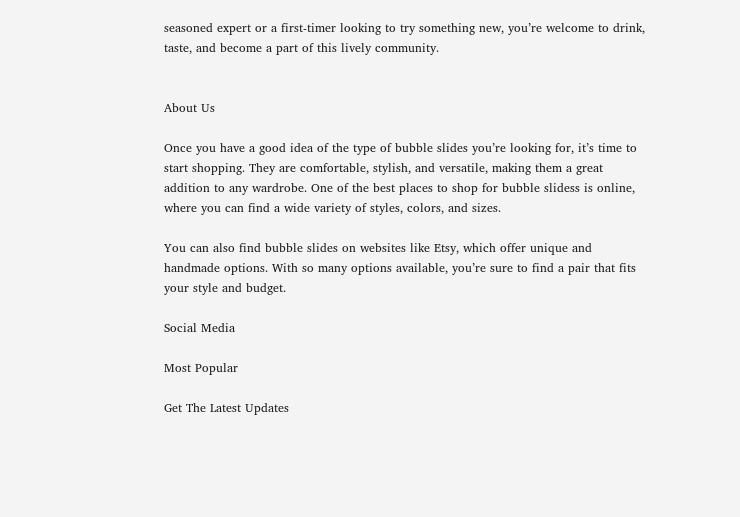seasoned expert or a first-timer looking to try something new, you’re welcome to drink, taste, and become a part of this lively community.


About Us

Once you have a good idea of the type of bubble slides you’re looking for, it’s time to start shopping. They are comfortable, stylish, and versatile, making them a great addition to any wardrobe. One of the best places to shop for bubble slidess is online, where you can find a wide variety of styles, colors, and sizes.

You can also find bubble slides on websites like Etsy, which offer unique and handmade options. With so many options available, you’re sure to find a pair that fits your style and budget.

Social Media

Most Popular

Get The Latest Updates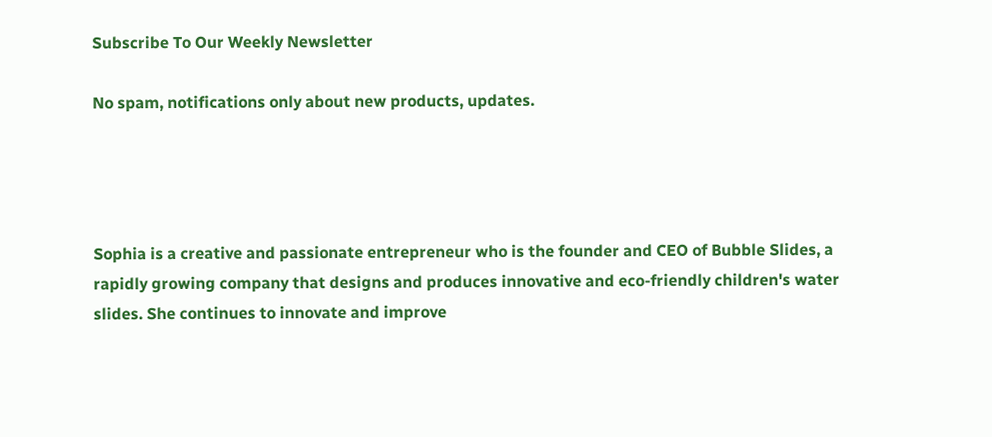Subscribe To Our Weekly Newsletter

No spam, notifications only about new products, updates.




Sophia is a creative and passionate entrepreneur who is the founder and CEO of Bubble Slides, a rapidly growing company that designs and produces innovative and eco-friendly children's water slides. She continues to innovate and improve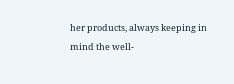her products, always keeping in mind the well-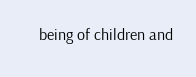being of children and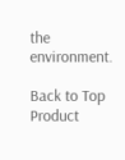the environment.

Back to Top
Product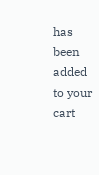has been added to your cart